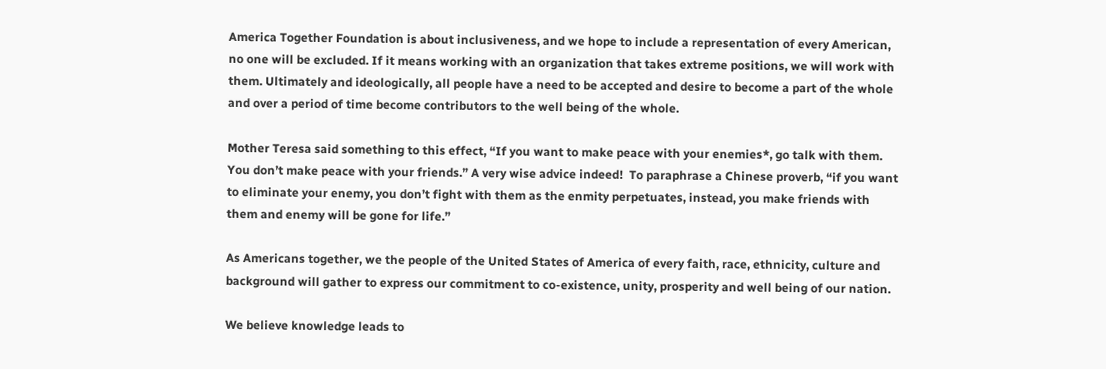America Together Foundation is about inclusiveness, and we hope to include a representation of every American, no one will be excluded. If it means working with an organization that takes extreme positions, we will work with them. Ultimately and ideologically, all people have a need to be accepted and desire to become a part of the whole and over a period of time become contributors to the well being of the whole.

Mother Teresa said something to this effect, “If you want to make peace with your enemies*, go talk with them. You don’t make peace with your friends.” A very wise advice indeed!  To paraphrase a Chinese proverb, “if you want to eliminate your enemy, you don’t fight with them as the enmity perpetuates, instead, you make friends with them and enemy will be gone for life.”

As Americans together, we the people of the United States of America of every faith, race, ethnicity, culture and background will gather to express our commitment to co-existence, unity, prosperity and well being of our nation.

We believe knowledge leads to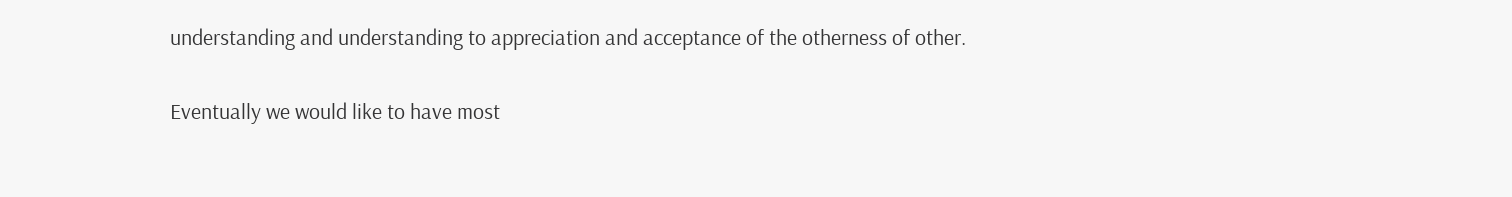understanding and understanding to appreciation and acceptance of the otherness of other.

Eventually we would like to have most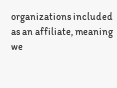organizations included as an affiliate, meaning we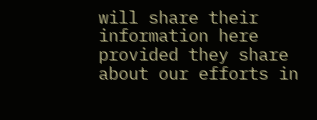will share their information here provided they share about our efforts in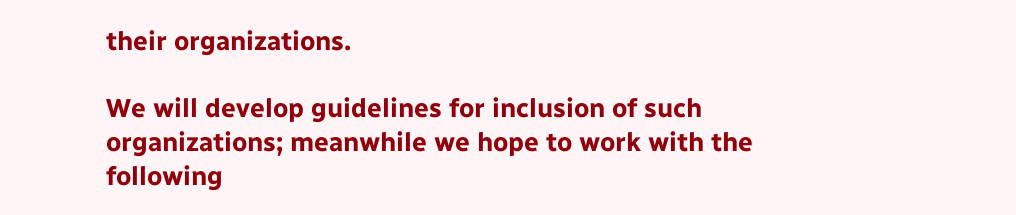their organizations.

We will develop guidelines for inclusion of such organizations; meanwhile we hope to work with the following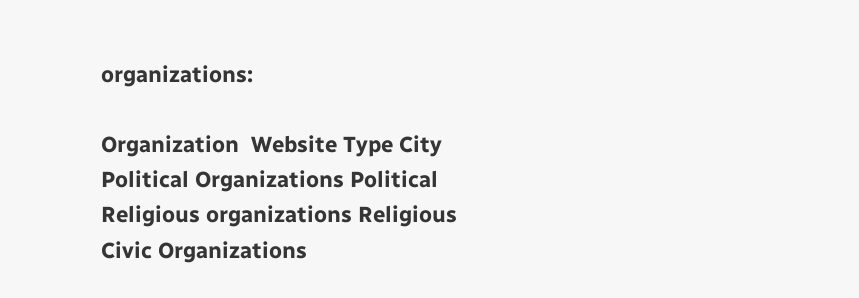organizations:

Organization  Website Type City
Political Organizations Political
Religious organizations Religious
Civic Organizations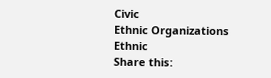Civic
Ethnic Organizations Ethnic
Share this: